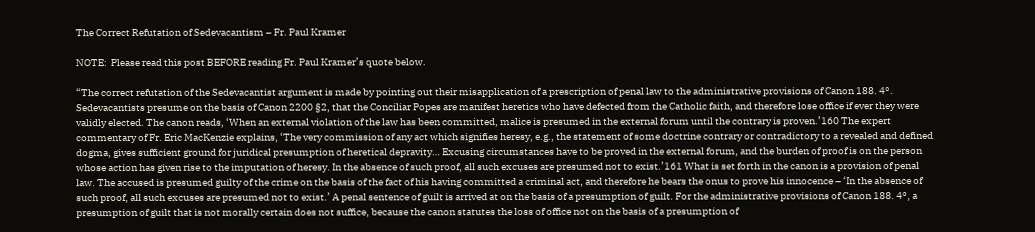The Correct Refutation of Sedevacantism – Fr. Paul Kramer

NOTE:  Please read this post BEFORE reading Fr. Paul Kramer’s quote below.

“The correct refutation of the Sedevacantist argument is made by pointing out their misapplication of a prescription of penal law to the administrative provisions of Canon 188. 4°. Sedevacantists presume on the basis of Canon 2200 §2, that the Conciliar Popes are manifest heretics who have defected from the Catholic faith, and therefore lose office if ever they were validly elected. The canon reads, ‘When an external violation of the law has been committed, malice is presumed in the external forum until the contrary is proven.’160 The expert commentary of Fr. Eric MacKenzie explains, ‘The very commission of any act which signifies heresy, e.g., the statement of some doctrine contrary or contradictory to a revealed and defined dogma, gives sufficient ground for juridical presumption of heretical depravity… Excusing circumstances have to be proved in the external forum, and the burden of proof is on the person whose action has given rise to the imputation of heresy. In the absence of such proof, all such excuses are presumed not to exist.’161 What is set forth in the canon is a provision of penal law. The accused is presumed guilty of the crime on the basis of the fact of his having committed a criminal act, and therefore he bears the onus to prove his innocence – ‘In the absence of such proof, all such excuses are presumed not to exist.’ A penal sentence of guilt is arrived at on the basis of a presumption of guilt. For the administrative provisions of Canon 188. 4°, a presumption of guilt that is not morally certain does not suffice, because the canon statutes the loss of office not on the basis of a presumption of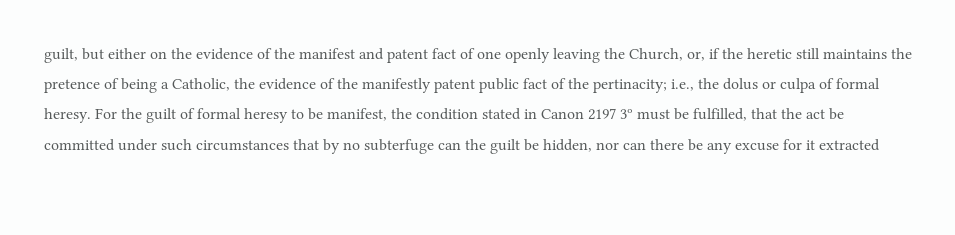guilt, but either on the evidence of the manifest and patent fact of one openly leaving the Church, or, if the heretic still maintains the pretence of being a Catholic, the evidence of the manifestly patent public fact of the pertinacity; i.e., the dolus or culpa of formal heresy. For the guilt of formal heresy to be manifest, the condition stated in Canon 2197 3º must be fulfilled, that the act be committed under such circumstances that by no subterfuge can the guilt be hidden, nor can there be any excuse for it extracted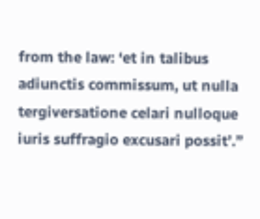from the law: ‘et in talibus adiunctis commissum, ut nulla tergiversatione celari nulloque iuris suffragio excusari possit’.”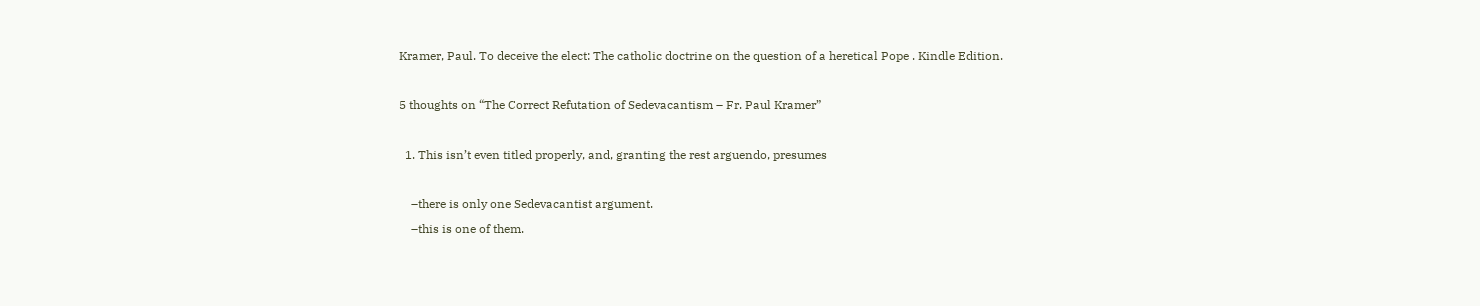Kramer, Paul. To deceive the elect: The catholic doctrine on the question of a heretical Pope . Kindle Edition.

5 thoughts on “The Correct Refutation of Sedevacantism – Fr. Paul Kramer”

  1. This isn’t even titled properly, and, granting the rest arguendo, presumes

    –there is only one Sedevacantist argument.
    –this is one of them.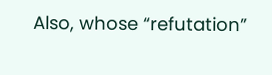Also, whose “refutation”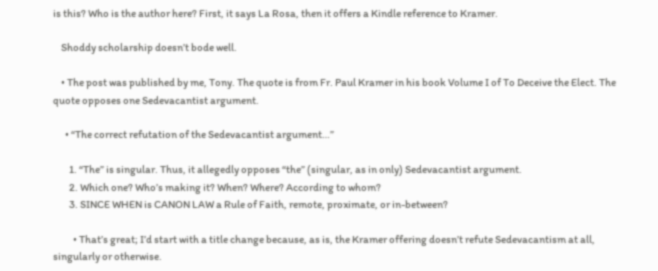is this? Who is the author here? First, it says La Rosa, then it offers a Kindle reference to Kramer.

    Shoddy scholarship doesn’t bode well.

    • The post was published by me, Tony. The quote is from Fr. Paul Kramer in his book Volume I of To Deceive the Elect. The quote opposes one Sedevacantist argument.

      • “The correct refutation of the Sedevacantist argument…”

        1. “The” is singular. Thus, it allegedly opposes “the” (singular, as in only) Sedevacantist argument.
        2. Which one? Who’s making it? When? Where? According to whom?
        3. SINCE WHEN is CANON LAW a Rule of Faith, remote, proximate, or in-between?

          • That’s great; I’d start with a title change because, as is, the Kramer offering doesn’t refute Sedevacantism at all, singularly or otherwise.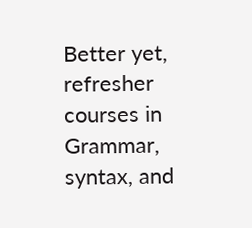Better yet, refresher courses in Grammar, syntax, and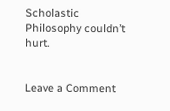Scholastic Philosophy couldn’t hurt.


Leave a Comment